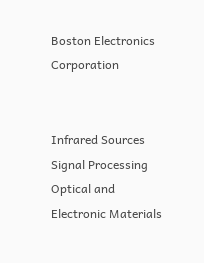Boston Electronics Corporation


Infrared Sources
Signal Processing
Optical and Electronic Materials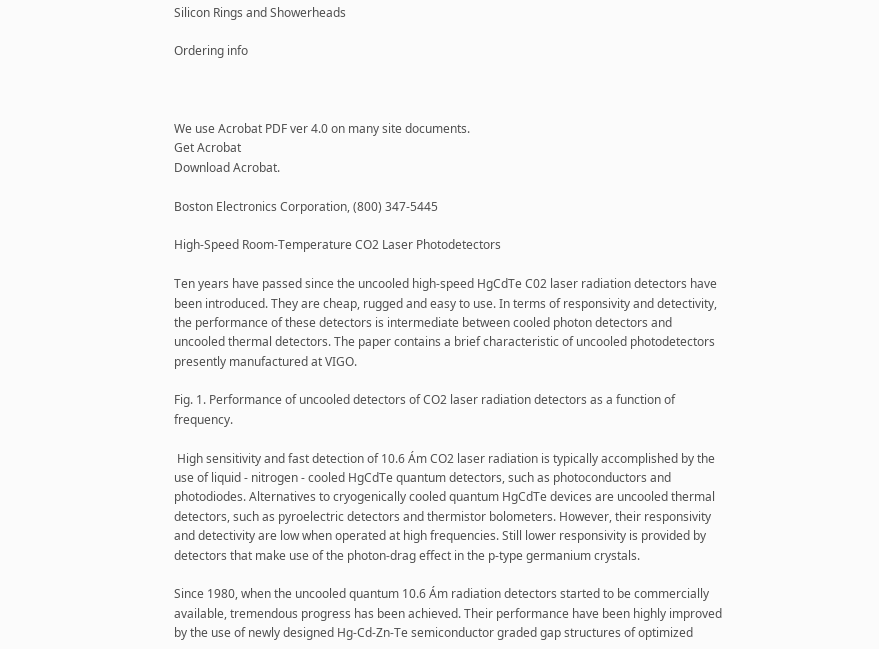Silicon Rings and Showerheads

Ordering info



We use Acrobat PDF ver 4.0 on many site documents.
Get Acrobat
Download Acrobat.

Boston Electronics Corporation, (800) 347-5445

High-Speed Room-Temperature CO2 Laser Photodetectors

Ten years have passed since the uncooled high-speed HgCdTe C02 laser radiation detectors have been introduced. They are cheap, rugged and easy to use. In terms of responsivity and detectivity, the performance of these detectors is intermediate between cooled photon detectors and uncooled thermal detectors. The paper contains a brief characteristic of uncooled photodetectors presently manufactured at VIGO.

Fig. 1. Performance of uncooled detectors of CO2 laser radiation detectors as a function of frequency.

 High sensitivity and fast detection of 10.6 Ám CO2 laser radiation is typically accomplished by the use of liquid - nitrogen - cooled HgCdTe quantum detectors, such as photoconductors and photodiodes. Alternatives to cryogenically cooled quantum HgCdTe devices are uncooled thermal detectors, such as pyroelectric detectors and thermistor bolometers. However, their responsivity and detectivity are low when operated at high frequencies. Still lower responsivity is provided by detectors that make use of the photon-drag effect in the p-type germanium crystals.

Since 1980, when the uncooled quantum 10.6 Ám radiation detectors started to be commercially available, tremendous progress has been achieved. Their performance have been highly improved by the use of newly designed Hg-Cd-Zn-Te semiconductor graded gap structures of optimized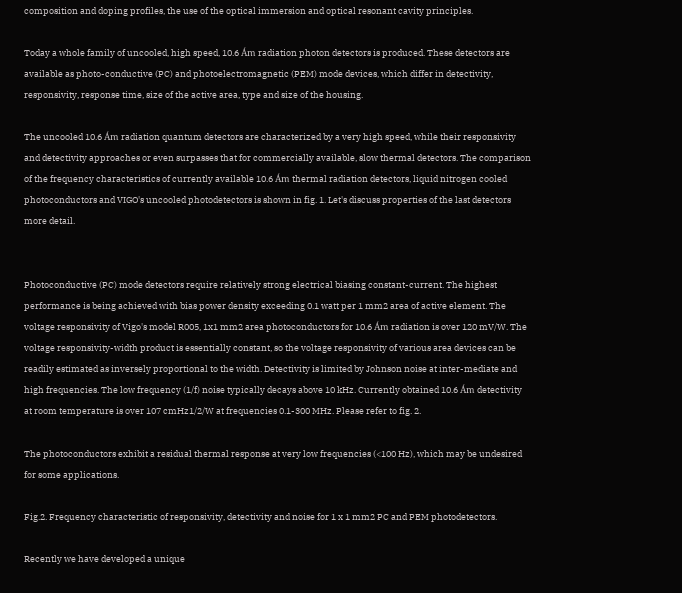composition and doping profiles, the use of the optical immersion and optical resonant cavity principles.

Today a whole family of uncooled, high speed, 10.6 Ám radiation photon detectors is produced. These detectors are available as photo-conductive (PC) and photoelectromagnetic (PEM) mode devices, which differ in detectivity, responsivity, response time, size of the active area, type and size of the housing.

The uncooled 10.6 Ám radiation quantum detectors are characterized by a very high speed, while their responsivity and detectivity approaches or even surpasses that for commercially available, slow thermal detectors. The comparison of the frequency characteristics of currently available 10.6 Ám thermal radiation detectors, liquid nitrogen cooled photoconductors and VIGO's uncooled photodetectors is shown in fig. 1. Let's discuss properties of the last detectors more detail.


Photoconductive (PC) mode detectors require relatively strong electrical biasing constant-current. The highest performance is being achieved with bias power density exceeding 0.1 watt per 1 mm2 area of active element. The voltage responsivity of Vigo's model R005, 1x1 mm2 area photoconductors for 10.6 Ám radiation is over 120 mV/W. The voltage responsivity-width product is essentially constant, so the voltage responsivity of various area devices can be readily estimated as inversely proportional to the width. Detectivity is limited by Johnson noise at inter-mediate and high frequencies. The low frequency (1/f) noise typically decays above 10 kHz. Currently obtained 10.6 Ám detectivity at room temperature is over 107 cmHz1/2/W at frequencies 0.1-300 MHz. Please refer to fig. 2.

The photoconductors exhibit a residual thermal response at very low frequencies (<100 Hz), which may be undesired for some applications.

Fig.2. Frequency characteristic of responsivity, detectivity and noise for 1 x 1 mm2 PC and PEM photodetectors.

Recently we have developed a unique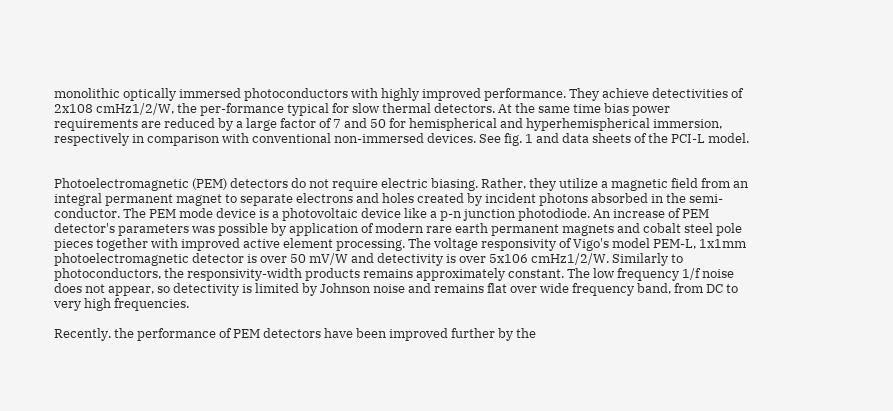monolithic optically immersed photoconductors with highly improved performance. They achieve detectivities of 2x108 cmHz1/2/W, the per-formance typical for slow thermal detectors. At the same time bias power requirements are reduced by a large factor of 7 and 50 for hemispherical and hyperhemispherical immersion, respectively in comparison with conventional non-immersed devices. See fig. 1 and data sheets of the PCI-L model.


Photoelectromagnetic (PEM) detectors do not require electric biasing. Rather, they utilize a magnetic field from an integral permanent magnet to separate electrons and holes created by incident photons absorbed in the semi-conductor. The PEM mode device is a photovoltaic device like a p-n junction photodiode. An increase of PEM detector's parameters was possible by application of modern rare earth permanent magnets and cobalt steel pole pieces together with improved active element processing. The voltage responsivity of Vigo's model PEM-L, 1x1mm photoelectromagnetic detector is over 50 mV/W and detectivity is over 5x106 cmHz1/2/W. Similarly to photoconductors, the responsivity-width products remains approximately constant. The low frequency 1/f noise does not appear, so detectivity is limited by Johnson noise and remains flat over wide frequency band, from DC to very high frequencies.

Recently. the performance of PEM detectors have been improved further by the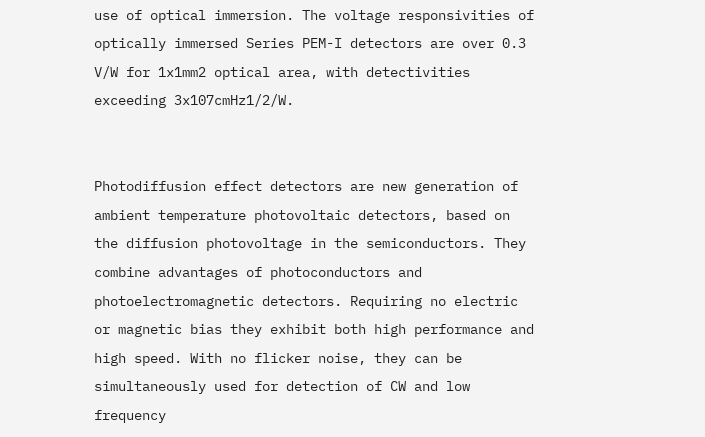use of optical immersion. The voltage responsivities of optically immersed Series PEM-I detectors are over 0.3 V/W for 1x1mm2 optical area, with detectivities exceeding 3x107cmHz1/2/W.


Photodiffusion effect detectors are new generation of ambient temperature photovoltaic detectors, based on the diffusion photovoltage in the semiconductors. They combine advantages of photoconductors and photoelectromagnetic detectors. Requiring no electric or magnetic bias they exhibit both high performance and high speed. With no flicker noise, they can be simultaneously used for detection of CW and low frequency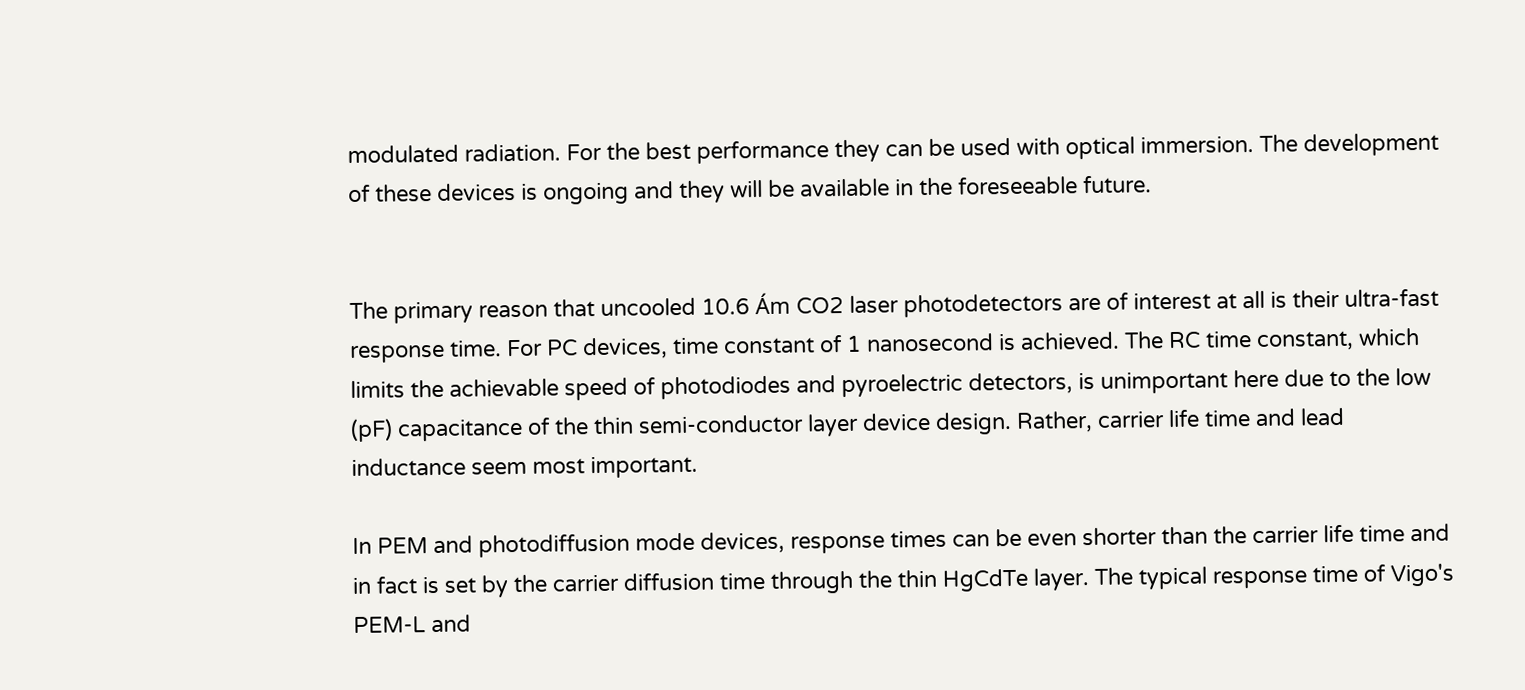modulated radiation. For the best performance they can be used with optical immersion. The development of these devices is ongoing and they will be available in the foreseeable future.


The primary reason that uncooled 10.6 Ám CO2 laser photodetectors are of interest at all is their ultra-fast response time. For PC devices, time constant of 1 nanosecond is achieved. The RC time constant, which limits the achievable speed of photodiodes and pyroelectric detectors, is unimportant here due to the low (pF) capacitance of the thin semi-conductor layer device design. Rather, carrier life time and lead inductance seem most important.

In PEM and photodiffusion mode devices, response times can be even shorter than the carrier life time and in fact is set by the carrier diffusion time through the thin HgCdTe layer. The typical response time of Vigo's  PEM-L and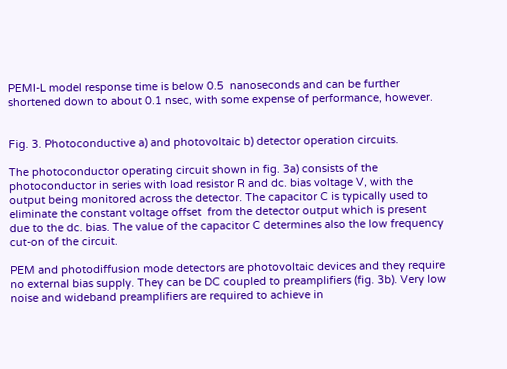PEMI-L model response time is below 0.5  nanoseconds and can be further shortened down to about 0.1 nsec, with some expense of performance, however.


Fig. 3. Photoconductive a) and photovoltaic b) detector operation circuits.

The photoconductor operating circuit shown in fig. 3a) consists of the photoconductor in series with load resistor R and dc. bias voltage V, with the output being monitored across the detector. The capacitor C is typically used to eliminate the constant voltage offset  from the detector output which is present due to the dc. bias. The value of the capacitor C determines also the low frequency cut-on of the circuit.

PEM and photodiffusion mode detectors are photovoltaic devices and they require no external bias supply. They can be DC coupled to preamplifiers (fig. 3b). Very low noise and wideband preamplifiers are required to achieve in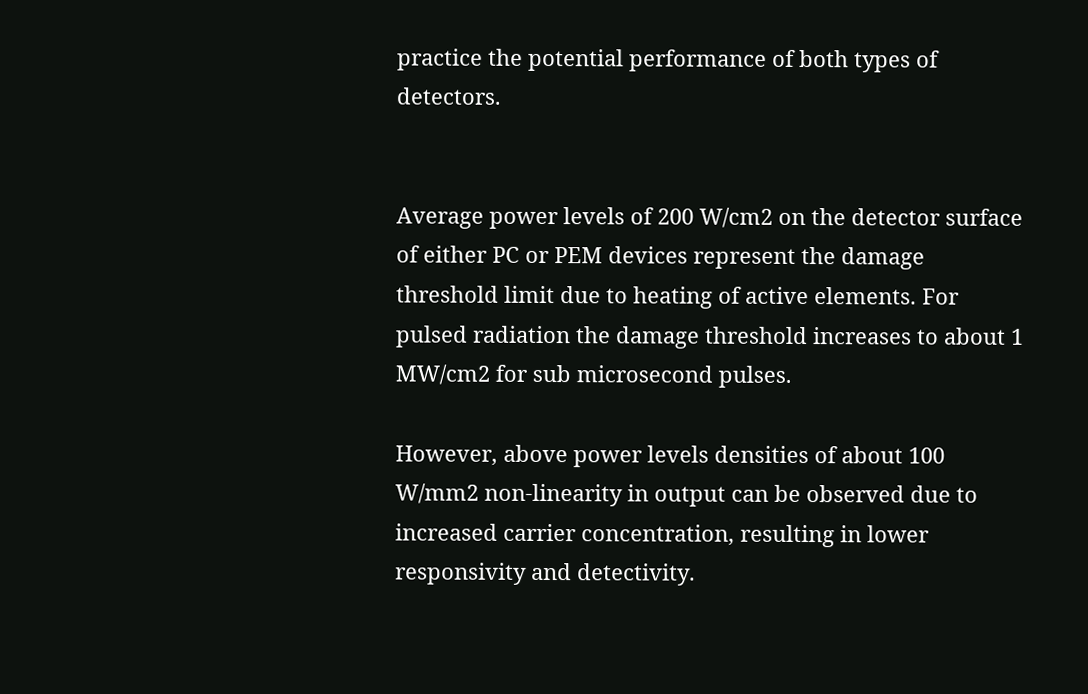practice the potential performance of both types of detectors.


Average power levels of 200 W/cm2 on the detector surface of either PC or PEM devices represent the damage threshold limit due to heating of active elements. For pulsed radiation the damage threshold increases to about 1 MW/cm2 for sub microsecond pulses.

However, above power levels densities of about 100 W/mm2 non-linearity in output can be observed due to increased carrier concentration, resulting in lower responsivity and detectivity.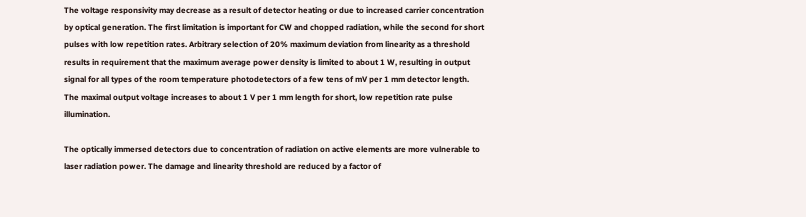The voltage responsivity may decrease as a result of detector heating or due to increased carrier concentration by optical generation. The first limitation is important for CW and chopped radiation, while the second for short pulses with low repetition rates. Arbitrary selection of 20% maximum deviation from linearity as a threshold results in requirement that the maximum average power density is limited to about 1 W, resulting in output signal for all types of the room temperature photodetectors of a few tens of mV per 1 mm detector length. The maximal output voltage increases to about 1 V per 1 mm length for short, low repetition rate pulse illumination.

The optically immersed detectors due to concentration of radiation on active elements are more vulnerable to laser radiation power. The damage and linearity threshold are reduced by a factor of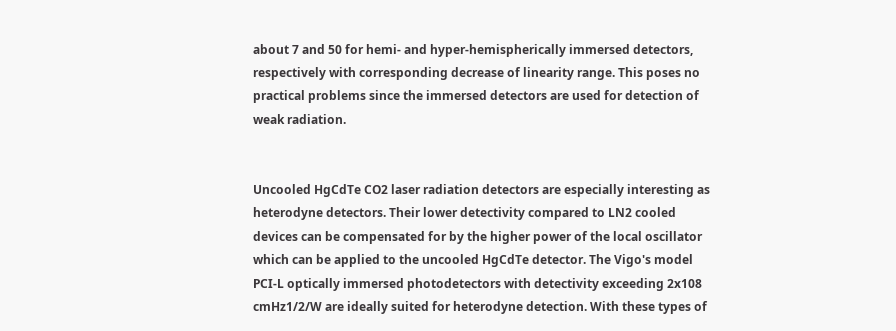about 7 and 50 for hemi- and hyper-hemispherically immersed detectors, respectively with corresponding decrease of linearity range. This poses no practical problems since the immersed detectors are used for detection of weak radiation.


Uncooled HgCdTe CO2 laser radiation detectors are especially interesting as heterodyne detectors. Their lower detectivity compared to LN2 cooled devices can be compensated for by the higher power of the local oscillator which can be applied to the uncooled HgCdTe detector. The Vigo's model PCI-L optically immersed photodetectors with detectivity exceeding 2x108 cmHz1/2/W are ideally suited for heterodyne detection. With these types of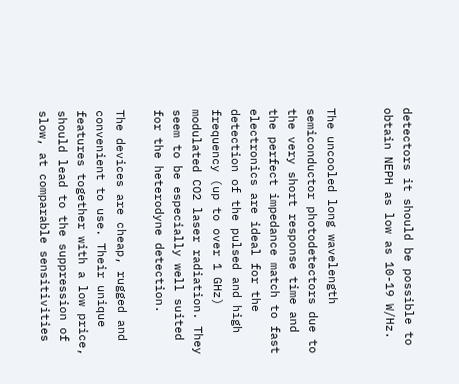detectors it should be possible to obtain NEPH as low as 10-19 W/Hz.


The uncooled long wavelength semiconductor photodetectors due to the very short response time and the perfect impedance match to fast electronics are ideal for the detection of the pulsed and high frequency (up to over 1 GHz) modulated CO2 laser radiation. They seem to be especially well suited for the heterodyne detection.

The devices are cheap, rugged and convenient to use. Their unique features together with a low price, should lead to the suppression of slow, at comparable sensitivities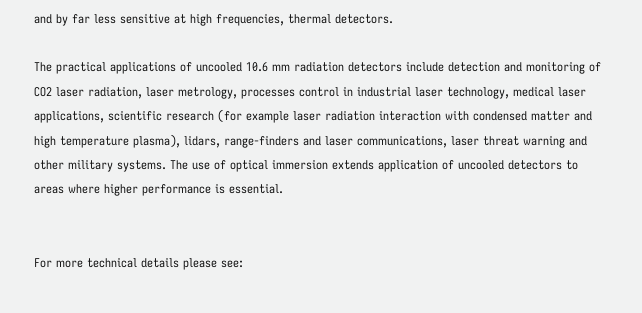and by far less sensitive at high frequencies, thermal detectors.

The practical applications of uncooled 10.6 mm radiation detectors include detection and monitoring of CO2 laser radiation, laser metrology, processes control in industrial laser technology, medical laser applications, scientific research (for example laser radiation interaction with condensed matter and high temperature plasma), lidars, range-finders and laser communications, laser threat warning and other military systems. The use of optical immersion extends application of uncooled detectors to areas where higher performance is essential.


For more technical details please see: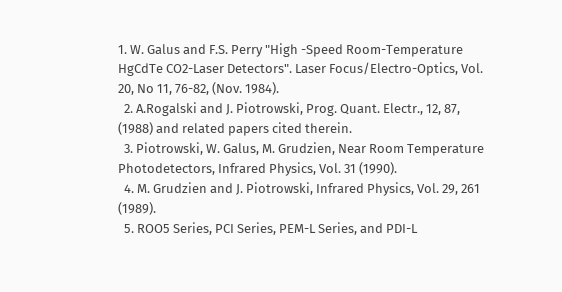1. W. Galus and F.S. Perry "High -Speed Room-Temperature HgCdTe CO2-Laser Detectors". Laser Focus/Electro-Optics, Vol. 20, No 11, 76-82, (Nov. 1984).
  2. A.Rogalski and J. Piotrowski, Prog. Quant. Electr., 12, 87, (1988) and related papers cited therein.
  3. Piotrowski, W. Galus, M. Grudzien, Near Room Temperature Photodetectors, Infrared Physics, Vol. 31 (1990).
  4. M. Grudzien and J. Piotrowski, Infrared Physics, Vol. 29, 261 (1989).
  5. ROO5 Series, PCI Series, PEM-L Series, and PDI-L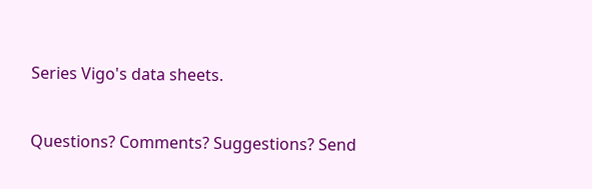Series Vigo's data sheets.


Questions? Comments? Suggestions? Send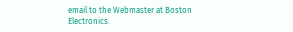email to the Webmaster at Boston Electronics.